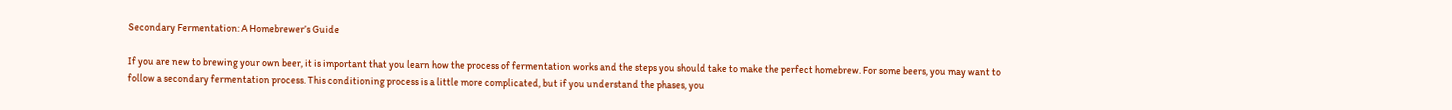Secondary Fermentation: A Homebrewer’s Guide

If you are new to brewing your own beer, it is important that you learn how the process of fermentation works and the steps you should take to make the perfect homebrew. For some beers, you may want to follow a secondary fermentation process. This conditioning process is a little more complicated, but if you understand the phases, you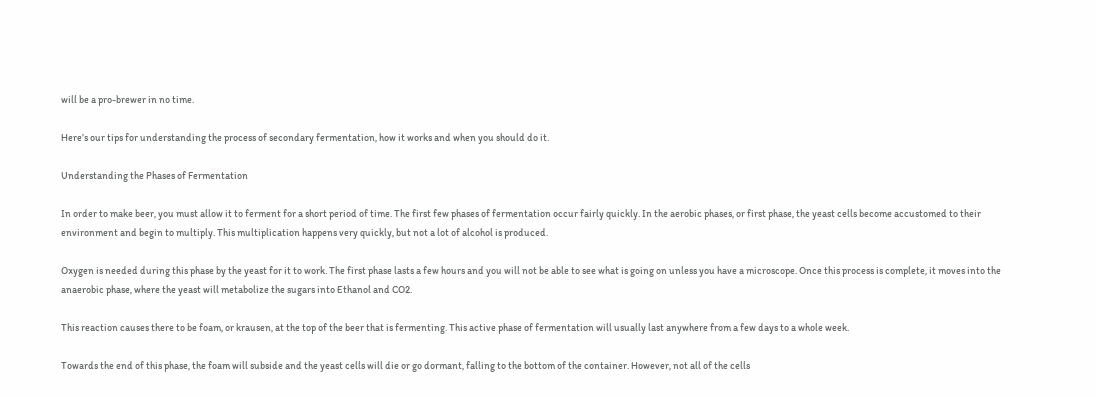will be a pro-brewer in no time.

Here’s our tips for understanding the process of secondary fermentation, how it works and when you should do it.

Understanding the Phases of Fermentation

In order to make beer, you must allow it to ferment for a short period of time. The first few phases of fermentation occur fairly quickly. In the aerobic phases, or first phase, the yeast cells become accustomed to their environment and begin to multiply. This multiplication happens very quickly, but not a lot of alcohol is produced.

Oxygen is needed during this phase by the yeast for it to work. The first phase lasts a few hours and you will not be able to see what is going on unless you have a microscope. Once this process is complete, it moves into the anaerobic phase, where the yeast will metabolize the sugars into Ethanol and CO2.

This reaction causes there to be foam, or krausen, at the top of the beer that is fermenting. This active phase of fermentation will usually last anywhere from a few days to a whole week.

Towards the end of this phase, the foam will subside and the yeast cells will die or go dormant, falling to the bottom of the container. However, not all of the cells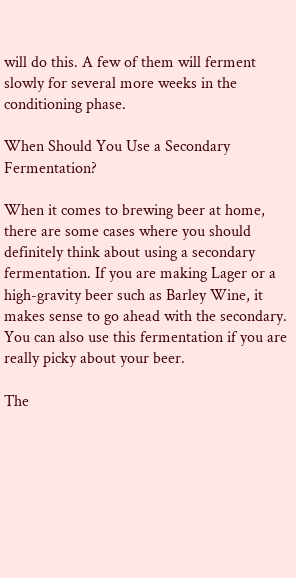will do this. A few of them will ferment slowly for several more weeks in the conditioning phase.

When Should You Use a Secondary Fermentation?

When it comes to brewing beer at home, there are some cases where you should definitely think about using a secondary fermentation. If you are making Lager or a high-gravity beer such as Barley Wine, it makes sense to go ahead with the secondary. You can also use this fermentation if you are really picky about your beer.

The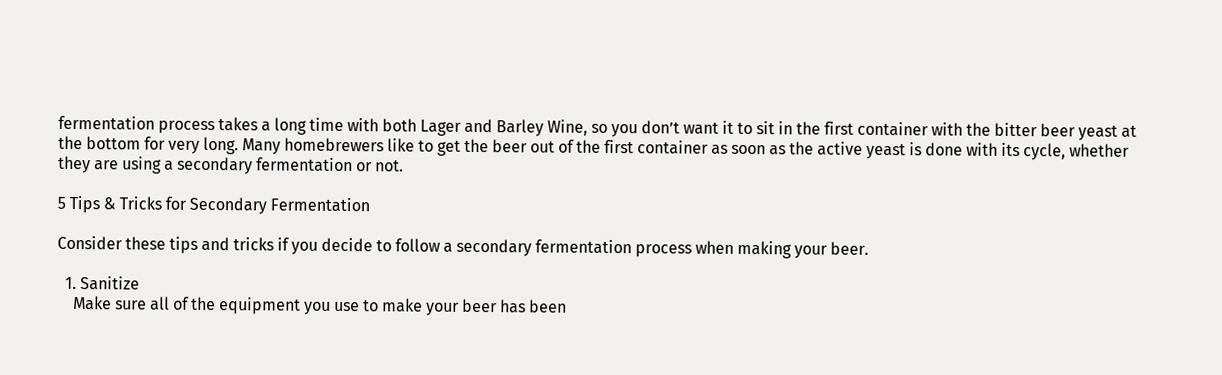fermentation process takes a long time with both Lager and Barley Wine, so you don’t want it to sit in the first container with the bitter beer yeast at the bottom for very long. Many homebrewers like to get the beer out of the first container as soon as the active yeast is done with its cycle, whether they are using a secondary fermentation or not.

5 Tips & Tricks for Secondary Fermentation

Consider these tips and tricks if you decide to follow a secondary fermentation process when making your beer.

  1. Sanitize
    Make sure all of the equipment you use to make your beer has been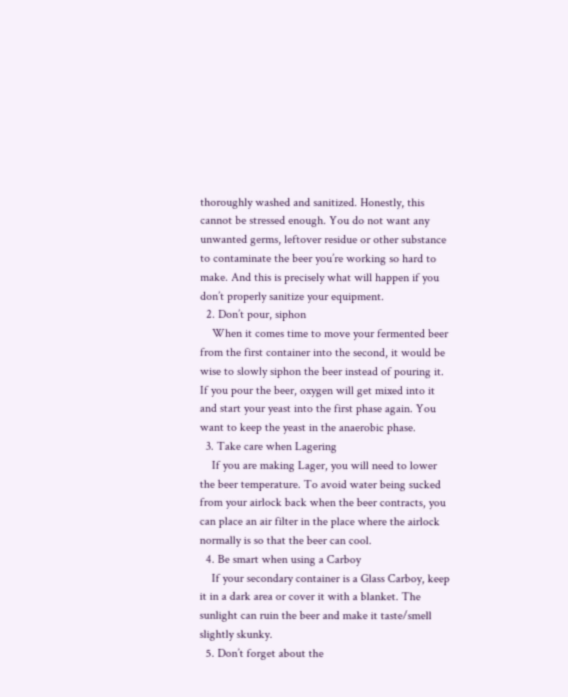thoroughly washed and sanitized. Honestly, this cannot be stressed enough. You do not want any unwanted germs, leftover residue or other substance to contaminate the beer you’re working so hard to make. And this is precisely what will happen if you don’t properly sanitize your equipment.
  2. Don’t pour, siphon
    When it comes time to move your fermented beer from the first container into the second, it would be wise to slowly siphon the beer instead of pouring it. If you pour the beer, oxygen will get mixed into it and start your yeast into the first phase again. You want to keep the yeast in the anaerobic phase.
  3. Take care when Lagering
    If you are making Lager, you will need to lower the beer temperature. To avoid water being sucked from your airlock back when the beer contracts, you can place an air filter in the place where the airlock normally is so that the beer can cool.
  4. Be smart when using a Carboy
    If your secondary container is a Glass Carboy, keep it in a dark area or cover it with a blanket. The sunlight can ruin the beer and make it taste/smell slightly skunky.
  5. Don’t forget about the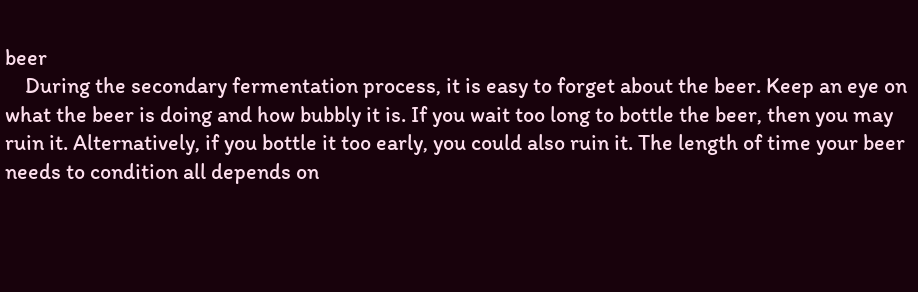beer
    During the secondary fermentation process, it is easy to forget about the beer. Keep an eye on what the beer is doing and how bubbly it is. If you wait too long to bottle the beer, then you may ruin it. Alternatively, if you bottle it too early, you could also ruin it. The length of time your beer needs to condition all depends on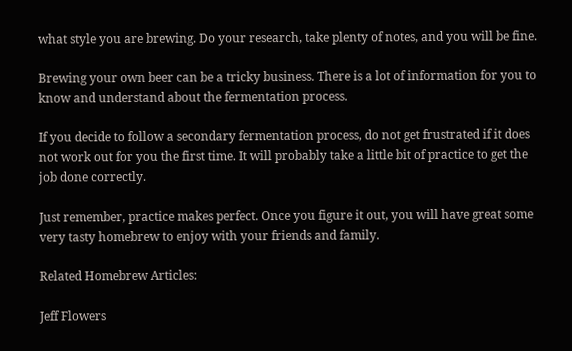what style you are brewing. Do your research, take plenty of notes, and you will be fine.

Brewing your own beer can be a tricky business. There is a lot of information for you to know and understand about the fermentation process.

If you decide to follow a secondary fermentation process, do not get frustrated if it does not work out for you the first time. It will probably take a little bit of practice to get the job done correctly.

Just remember, practice makes perfect. Once you figure it out, you will have great some very tasty homebrew to enjoy with your friends and family.

Related Homebrew Articles:

Jeff Flowers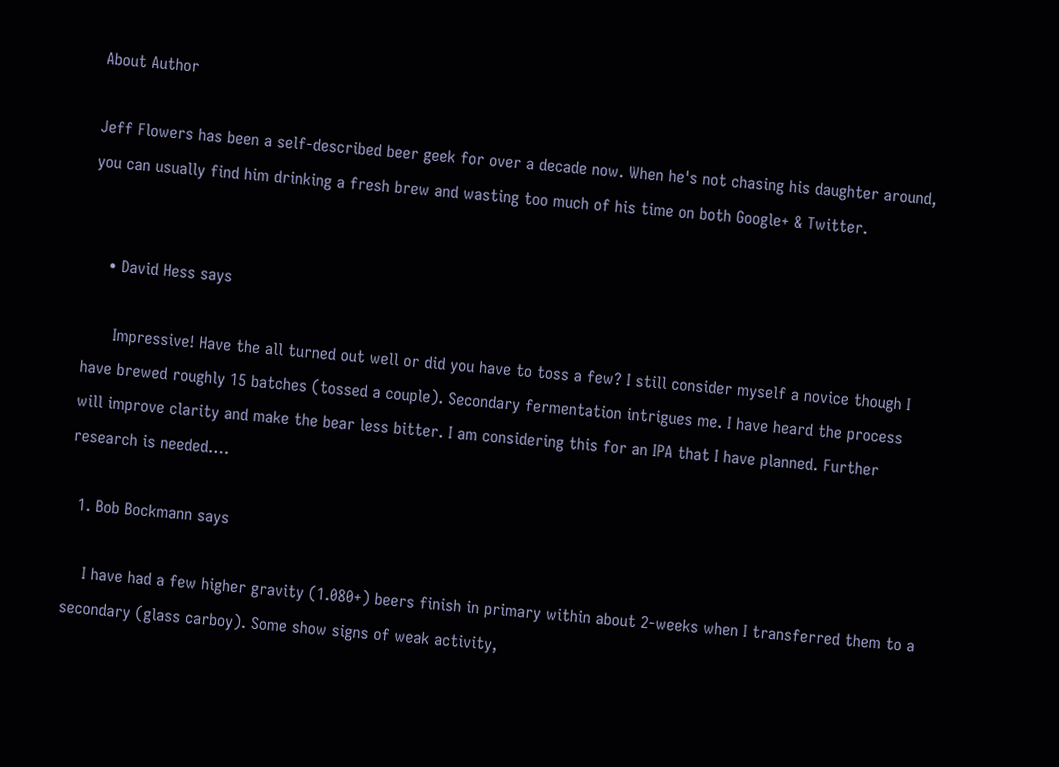About Author

Jeff Flowers has been a self-described beer geek for over a decade now. When he's not chasing his daughter around, you can usually find him drinking a fresh brew and wasting too much of his time on both Google+ & Twitter.


    • David Hess says

      Impressive! Have the all turned out well or did you have to toss a few? I still consider myself a novice though I have brewed roughly 15 batches (tossed a couple). Secondary fermentation intrigues me. I have heard the process will improve clarity and make the bear less bitter. I am considering this for an IPA that I have planned. Further research is needed….

  1. Bob Bockmann says

    I have had a few higher gravity (1.080+) beers finish in primary within about 2-weeks when I transferred them to a secondary (glass carboy). Some show signs of weak activity,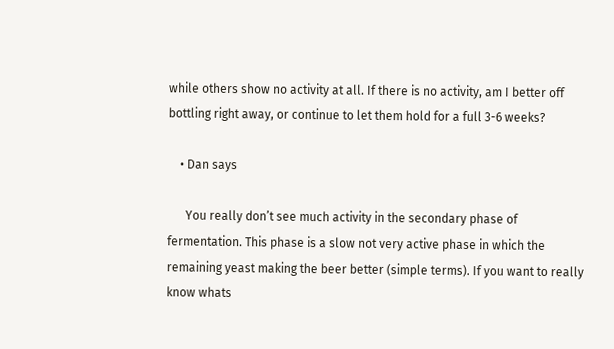while others show no activity at all. If there is no activity, am I better off bottling right away, or continue to let them hold for a full 3-6 weeks?

    • Dan says

      You really don’t see much activity in the secondary phase of fermentation. This phase is a slow not very active phase in which the remaining yeast making the beer better (simple terms). If you want to really know whats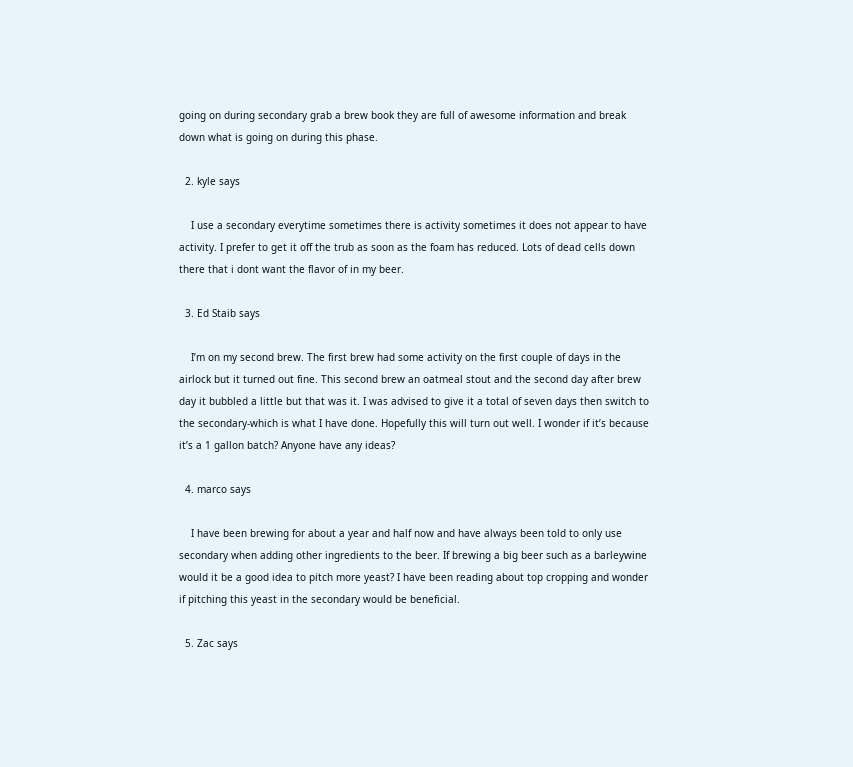going on during secondary grab a brew book they are full of awesome information and break down what is going on during this phase.

  2. kyle says

    I use a secondary everytime sometimes there is activity sometimes it does not appear to have activity. I prefer to get it off the trub as soon as the foam has reduced. Lots of dead cells down there that i dont want the flavor of in my beer.

  3. Ed Staib says

    I’m on my second brew. The first brew had some activity on the first couple of days in the airlock but it turned out fine. This second brew an oatmeal stout and the second day after brew day it bubbled a little but that was it. I was advised to give it a total of seven days then switch to the secondary-which is what I have done. Hopefully this will turn out well. I wonder if it’s because it’s a 1 gallon batch? Anyone have any ideas?

  4. marco says

    I have been brewing for about a year and half now and have always been told to only use secondary when adding other ingredients to the beer. If brewing a big beer such as a barleywine would it be a good idea to pitch more yeast? I have been reading about top cropping and wonder if pitching this yeast in the secondary would be beneficial.

  5. Zac says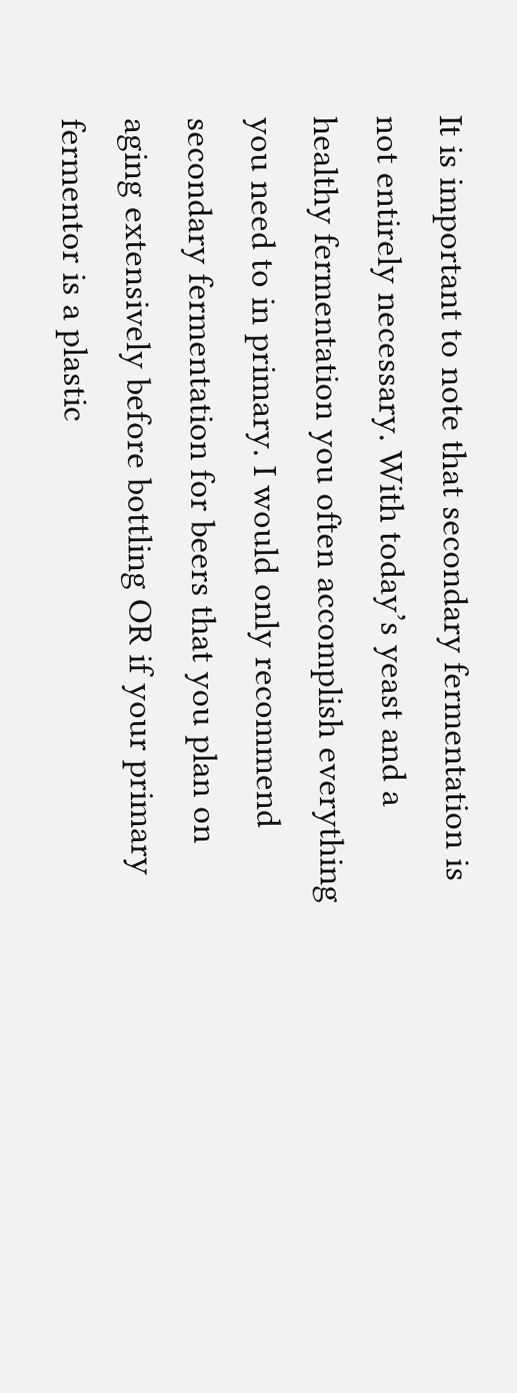It is important to note that secondary fermentation is not entirely necessary. With today’s yeast and a healthy fermentation you often accomplish everything you need to in primary. I would only recommend secondary fermentation for beers that you plan on aging extensively before bottling OR if your primary fermentor is a plastic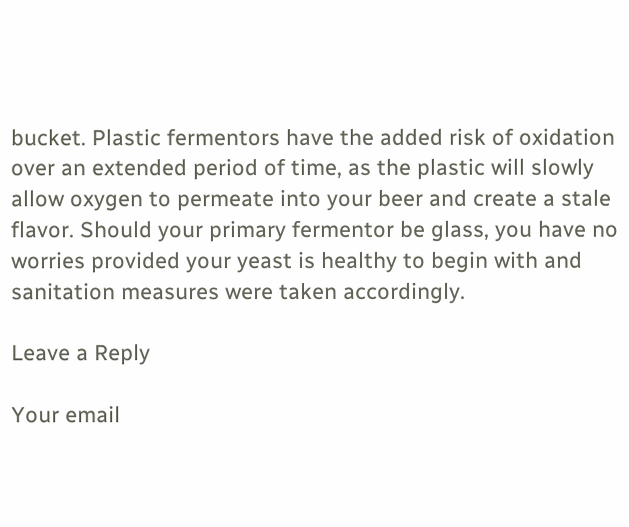bucket. Plastic fermentors have the added risk of oxidation over an extended period of time, as the plastic will slowly allow oxygen to permeate into your beer and create a stale flavor. Should your primary fermentor be glass, you have no worries provided your yeast is healthy to begin with and sanitation measures were taken accordingly.

Leave a Reply

Your email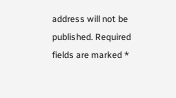address will not be published. Required fields are marked *